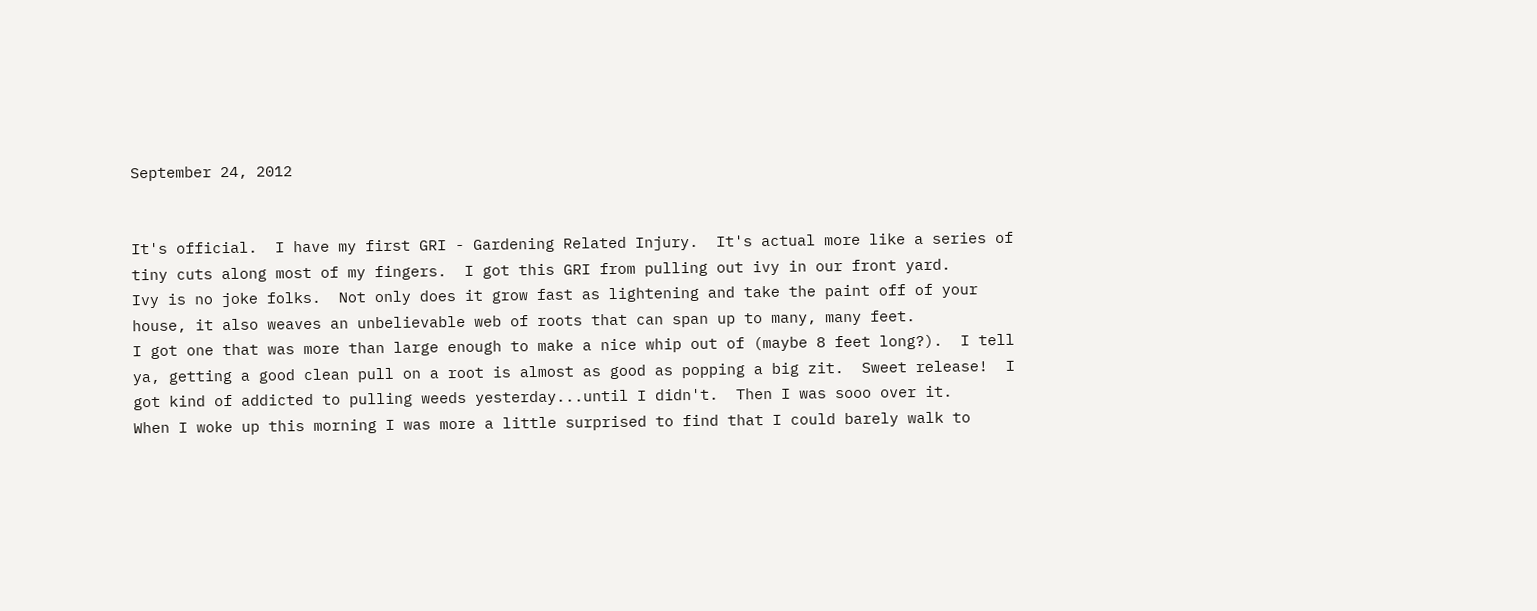September 24, 2012


It's official.  I have my first GRI - Gardening Related Injury.  It's actual more like a series of tiny cuts along most of my fingers.  I got this GRI from pulling out ivy in our front yard.
Ivy is no joke folks.  Not only does it grow fast as lightening and take the paint off of your house, it also weaves an unbelievable web of roots that can span up to many, many feet.
I got one that was more than large enough to make a nice whip out of (maybe 8 feet long?).  I tell ya, getting a good clean pull on a root is almost as good as popping a big zit.  Sweet release!  I got kind of addicted to pulling weeds yesterday...until I didn't.  Then I was sooo over it.
When I woke up this morning I was more a little surprised to find that I could barely walk to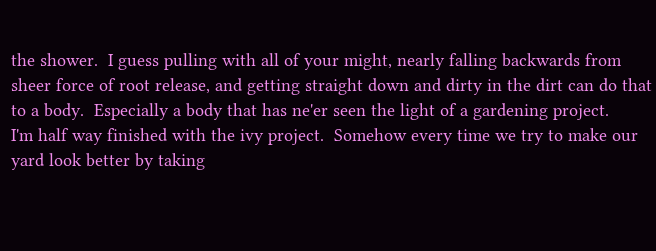the shower.  I guess pulling with all of your might, nearly falling backwards from sheer force of root release, and getting straight down and dirty in the dirt can do that to a body.  Especially a body that has ne'er seen the light of a gardening project.
I'm half way finished with the ivy project.  Somehow every time we try to make our yard look better by taking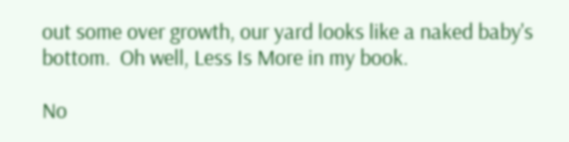out some over growth, our yard looks like a naked baby's bottom.  Oh well, Less Is More in my book.

No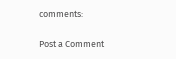comments:

Post a Comment